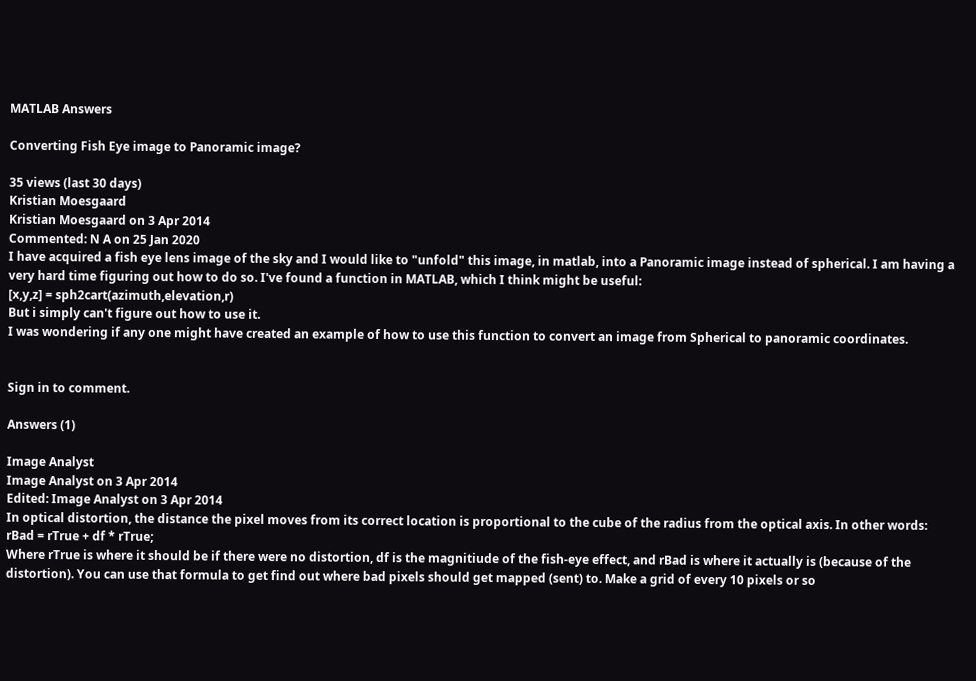MATLAB Answers

Converting Fish Eye image to Panoramic image?

35 views (last 30 days)
Kristian Moesgaard
Kristian Moesgaard on 3 Apr 2014
Commented: N A on 25 Jan 2020
I have acquired a fish eye lens image of the sky and I would like to "unfold" this image, in matlab, into a Panoramic image instead of spherical. I am having a very hard time figuring out how to do so. I've found a function in MATLAB, which I think might be useful:
[x,y,z] = sph2cart(azimuth,elevation,r)
But i simply can't figure out how to use it.
I was wondering if any one might have created an example of how to use this function to convert an image from Spherical to panoramic coordinates.


Sign in to comment.

Answers (1)

Image Analyst
Image Analyst on 3 Apr 2014
Edited: Image Analyst on 3 Apr 2014
In optical distortion, the distance the pixel moves from its correct location is proportional to the cube of the radius from the optical axis. In other words:
rBad = rTrue + df * rTrue;
Where rTrue is where it should be if there were no distortion, df is the magnitiude of the fish-eye effect, and rBad is where it actually is (because of the distortion). You can use that formula to get find out where bad pixels should get mapped (sent) to. Make a grid of every 10 pixels or so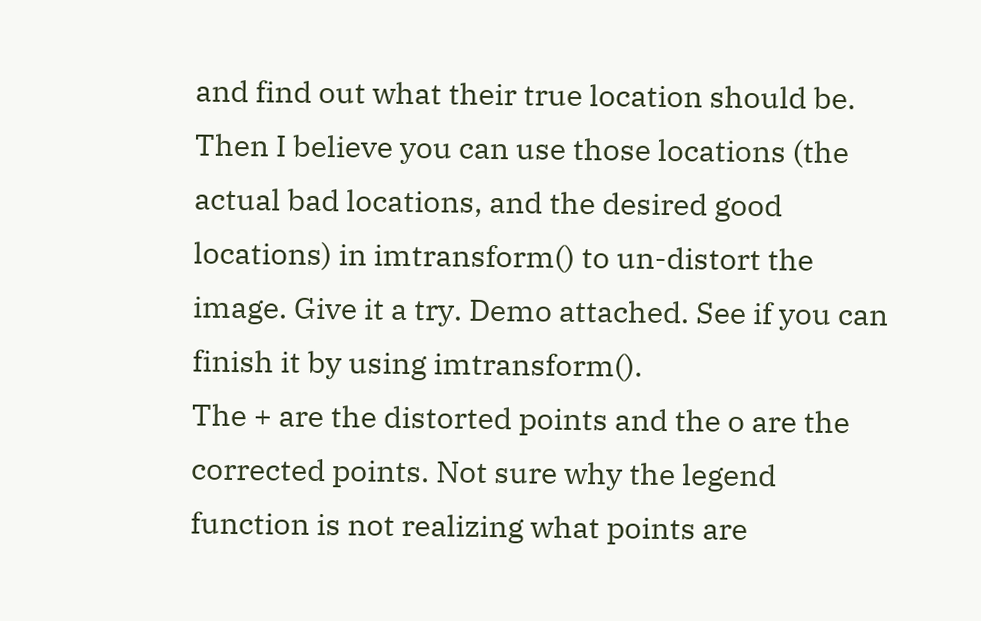and find out what their true location should be.
Then I believe you can use those locations (the actual bad locations, and the desired good locations) in imtransform() to un-distort the image. Give it a try. Demo attached. See if you can finish it by using imtransform().
The + are the distorted points and the o are the corrected points. Not sure why the legend function is not realizing what points are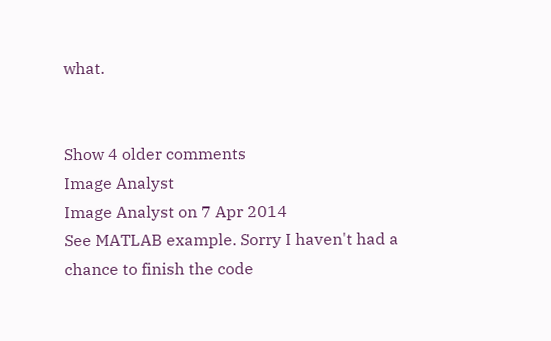what.


Show 4 older comments
Image Analyst
Image Analyst on 7 Apr 2014
See MATLAB example. Sorry I haven't had a chance to finish the code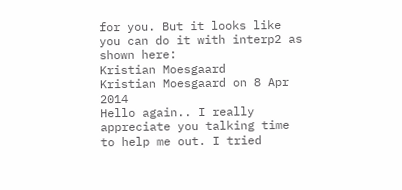for you. But it looks like you can do it with interp2 as shown here:
Kristian Moesgaard
Kristian Moesgaard on 8 Apr 2014
Hello again.. I really appreciate you talking time to help me out. I tried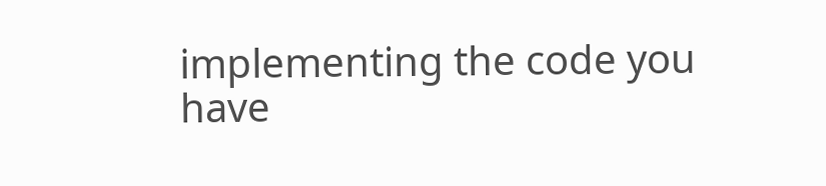implementing the code you have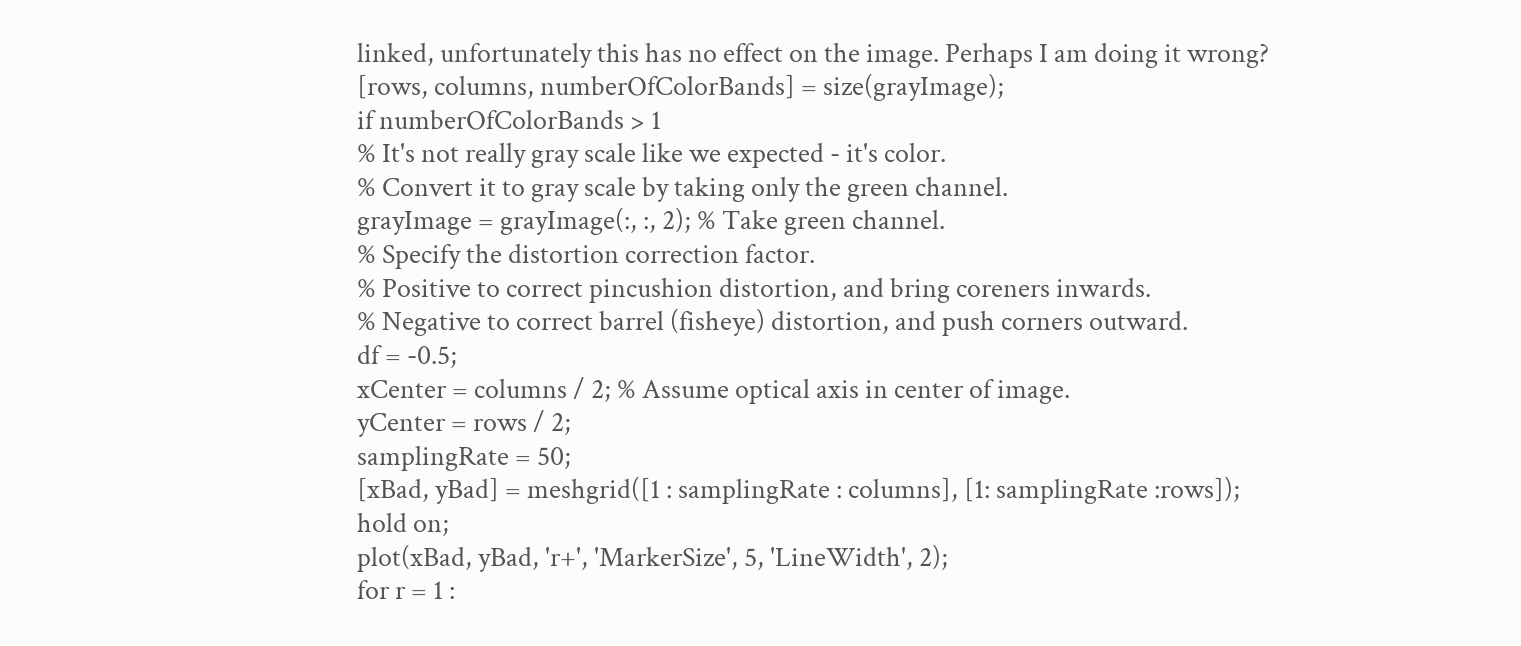linked, unfortunately this has no effect on the image. Perhaps I am doing it wrong?
[rows, columns, numberOfColorBands] = size(grayImage);
if numberOfColorBands > 1
% It's not really gray scale like we expected - it's color.
% Convert it to gray scale by taking only the green channel.
grayImage = grayImage(:, :, 2); % Take green channel.
% Specify the distortion correction factor.
% Positive to correct pincushion distortion, and bring coreners inwards.
% Negative to correct barrel (fisheye) distortion, and push corners outward.
df = -0.5;
xCenter = columns / 2; % Assume optical axis in center of image.
yCenter = rows / 2;
samplingRate = 50;
[xBad, yBad] = meshgrid([1 : samplingRate : columns], [1: samplingRate :rows]);
hold on;
plot(xBad, yBad, 'r+', 'MarkerSize', 5, 'LineWidth', 2);
for r = 1 :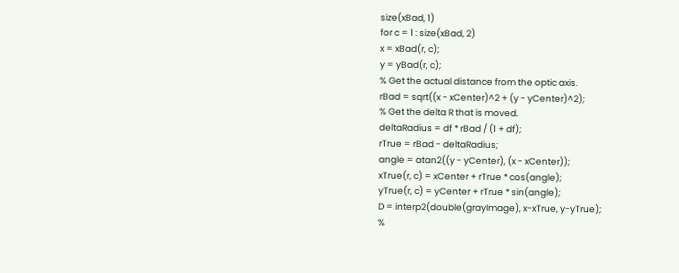size(xBad, 1)
for c = 1 : size(xBad, 2)
x = xBad(r, c);
y = yBad(r, c);
% Get the actual distance from the optic axis.
rBad = sqrt((x - xCenter)^2 + (y - yCenter)^2);
% Get the delta R that is moved.
deltaRadius = df * rBad / (1 + df);
rTrue = rBad - deltaRadius;
angle = atan2((y - yCenter), (x - xCenter));
xTrue(r, c) = xCenter + rTrue * cos(angle);
yTrue(r, c) = yCenter + rTrue * sin(angle);
D = interp2(double(grayImage), x-xTrue, y-yTrue);
%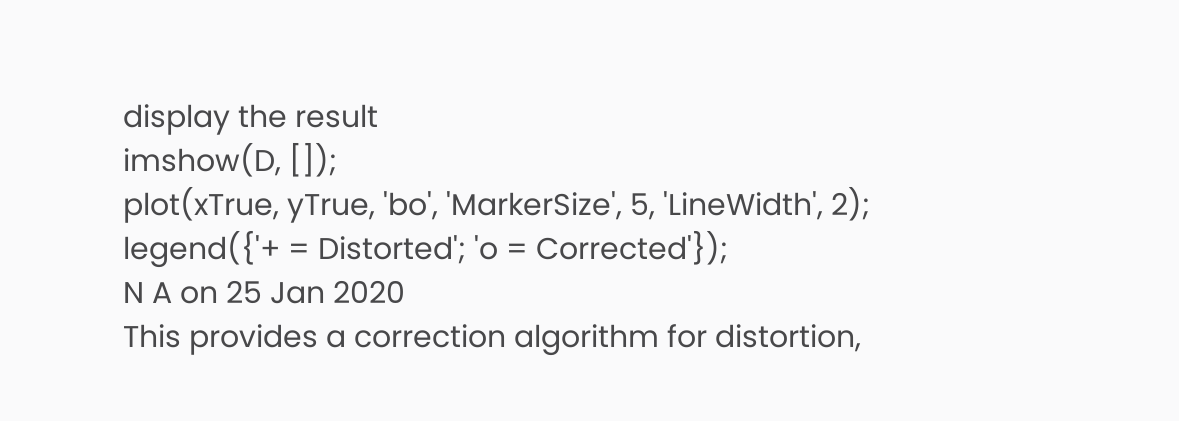display the result
imshow(D, []);
plot(xTrue, yTrue, 'bo', 'MarkerSize', 5, 'LineWidth', 2);
legend({'+ = Distorted'; 'o = Corrected'});
N A on 25 Jan 2020
This provides a correction algorithm for distortion,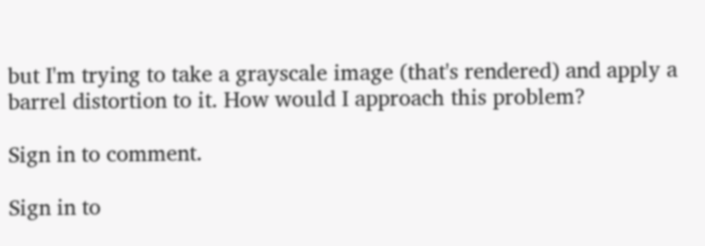but I'm trying to take a grayscale image (that's rendered) and apply a barrel distortion to it. How would I approach this problem?

Sign in to comment.

Sign in to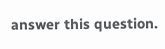answer this question.